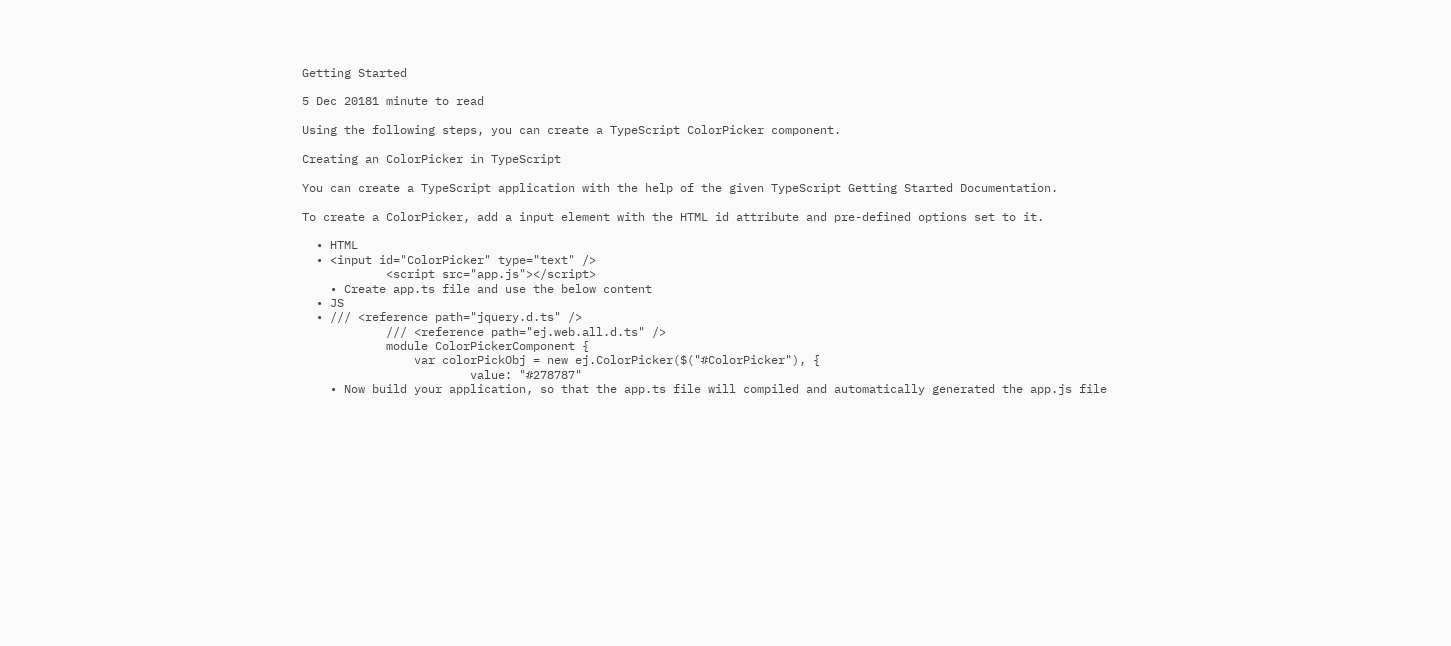Getting Started

5 Dec 20181 minute to read

Using the following steps, you can create a TypeScript ColorPicker component.

Creating an ColorPicker in TypeScript

You can create a TypeScript application with the help of the given TypeScript Getting Started Documentation.

To create a ColorPicker, add a input element with the HTML id attribute and pre-defined options set to it.

  • HTML
  • <input id="ColorPicker" type="text" />
            <script src="app.js"></script>
    • Create app.ts file and use the below content
  • JS
  • /// <reference path="jquery.d.ts" />
            /// <reference path="ej.web.all.d.ts" />
            module ColorPickerComponent {
                var colorPickObj = new ej.ColorPicker($("#ColorPicker"), {
                        value: "#278787"
    • Now build your application, so that the app.ts file will compiled and automatically generated the app.js file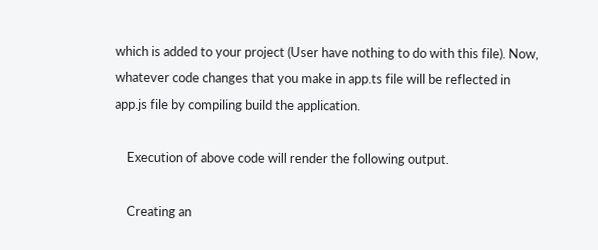which is added to your project (User have nothing to do with this file). Now, whatever code changes that you make in app.ts file will be reflected in app.js file by compiling build the application.

    Execution of above code will render the following output.

    Creating an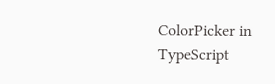ColorPicker in TypeScript